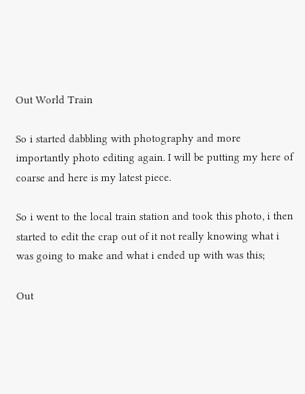Out World Train

So i started dabbling with photography and more importantly photo editing again. I will be putting my here of coarse and here is my latest piece.

So i went to the local train station and took this photo, i then started to edit the crap out of it not really knowing what i was going to make and what i ended up with was this;

Out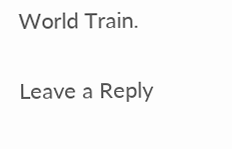World Train.

Leave a Reply